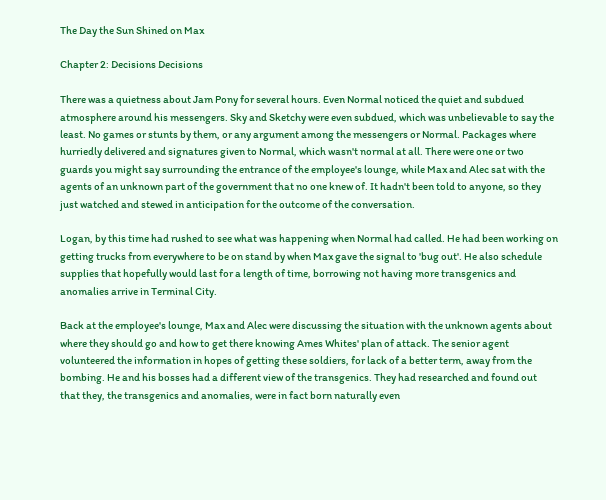The Day the Sun Shined on Max

Chapter 2: Decisions Decisions

There was a quietness about Jam Pony for several hours. Even Normal noticed the quiet and subdued atmosphere around his messengers. Sky and Sketchy were even subdued, which was unbelievable to say the least. No games or stunts by them, or any argument among the messengers or Normal. Packages where hurriedly delivered and signatures given to Normal, which wasn't normal at all. There were one or two guards you might say surrounding the entrance of the employee's lounge, while Max and Alec sat with the agents of an unknown part of the government that no one knew of. It hadn't been told to anyone, so they just watched and stewed in anticipation for the outcome of the conversation.

Logan, by this time had rushed to see what was happening when Normal had called. He had been working on getting trucks from everywhere to be on stand by when Max gave the signal to 'bug out'. He also schedule supplies that hopefully would last for a length of time, borrowing not having more transgenics and anomalies arrive in Terminal City.

Back at the employee's lounge, Max and Alec were discussing the situation with the unknown agents about where they should go and how to get there knowing Ames Whites' plan of attack. The senior agent volunteered the information in hopes of getting these soldiers, for lack of a better term, away from the bombing. He and his bosses had a different view of the transgenics. They had researched and found out that they, the transgenics and anomalies, were in fact born naturally even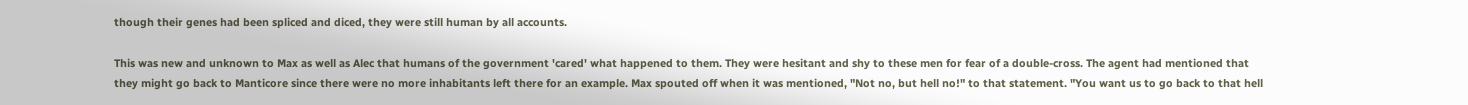though their genes had been spliced and diced, they were still human by all accounts.

This was new and unknown to Max as well as Alec that humans of the government 'cared' what happened to them. They were hesitant and shy to these men for fear of a double-cross. The agent had mentioned that they might go back to Manticore since there were no more inhabitants left there for an example. Max spouted off when it was mentioned, "Not no, but hell no!" to that statement. "You want us to go back to that hell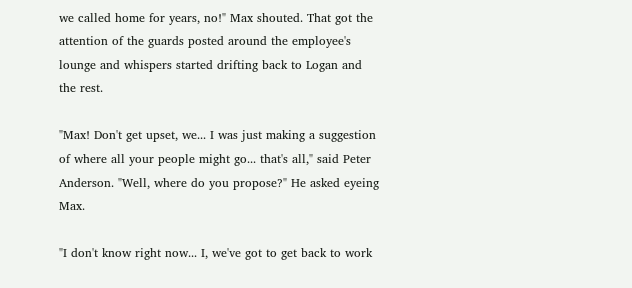we called home for years, no!" Max shouted. That got the attention of the guards posted around the employee's lounge and whispers started drifting back to Logan and the rest.

"Max! Don't get upset, we... I was just making a suggestion of where all your people might go... that's all," said Peter Anderson. "Well, where do you propose?" He asked eyeing Max.

"I don't know right now... I, we've got to get back to work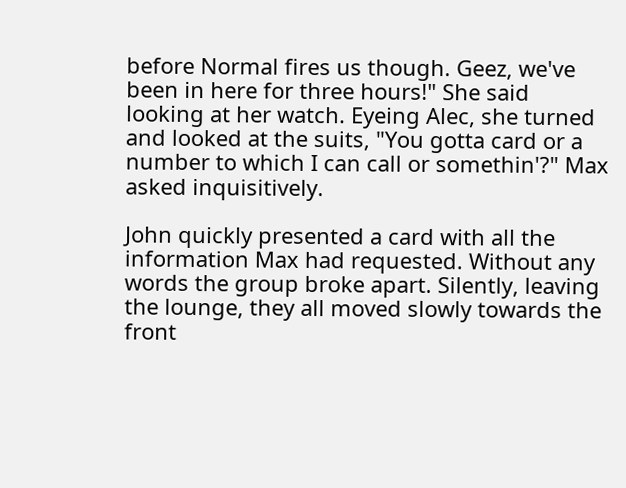before Normal fires us though. Geez, we've been in here for three hours!" She said looking at her watch. Eyeing Alec, she turned and looked at the suits, "You gotta card or a number to which I can call or somethin'?" Max asked inquisitively.

John quickly presented a card with all the information Max had requested. Without any words the group broke apart. Silently, leaving the lounge, they all moved slowly towards the front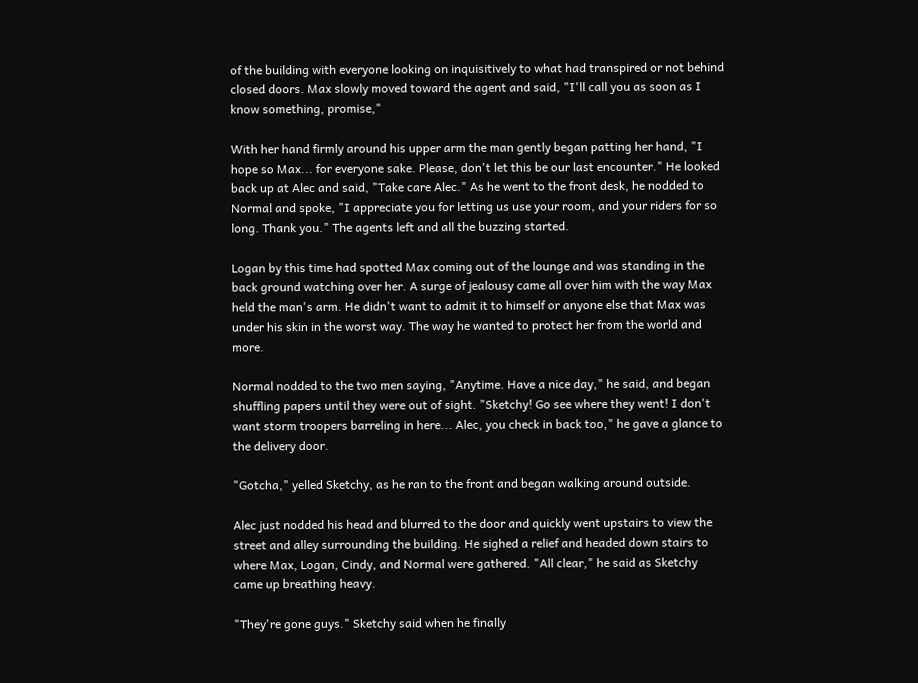of the building with everyone looking on inquisitively to what had transpired or not behind closed doors. Max slowly moved toward the agent and said, "I'll call you as soon as I know something, promise,"

With her hand firmly around his upper arm the man gently began patting her hand, "I hope so Max... for everyone sake. Please, don't let this be our last encounter." He looked back up at Alec and said, "Take care Alec." As he went to the front desk, he nodded to Normal and spoke, "I appreciate you for letting us use your room, and your riders for so long. Thank you." The agents left and all the buzzing started.

Logan by this time had spotted Max coming out of the lounge and was standing in the back ground watching over her. A surge of jealousy came all over him with the way Max held the man's arm. He didn't want to admit it to himself or anyone else that Max was under his skin in the worst way. The way he wanted to protect her from the world and more.

Normal nodded to the two men saying, "Anytime. Have a nice day," he said, and began shuffling papers until they were out of sight. "Sketchy! Go see where they went! I don't want storm troopers barreling in here... Alec, you check in back too," he gave a glance to the delivery door.

"Gotcha," yelled Sketchy, as he ran to the front and began walking around outside.

Alec just nodded his head and blurred to the door and quickly went upstairs to view the street and alley surrounding the building. He sighed a relief and headed down stairs to where Max, Logan, Cindy, and Normal were gathered. "All clear," he said as Sketchy came up breathing heavy.

"They're gone guys." Sketchy said when he finally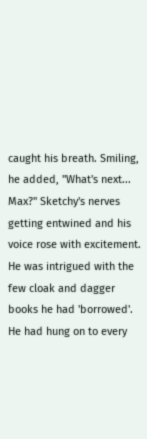caught his breath. Smiling, he added, "What's next... Max?" Sketchy's nerves getting entwined and his voice rose with excitement. He was intrigued with the few cloak and dagger books he had 'borrowed'. He had hung on to every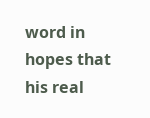word in hopes that his real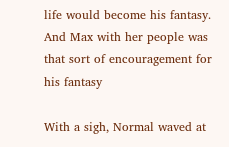life would become his fantasy. And Max with her people was that sort of encouragement for his fantasy

With a sigh, Normal waved at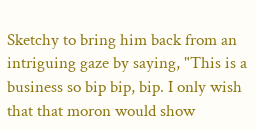Sketchy to bring him back from an intriguing gaze by saying, "This is a business so bip bip, bip. I only wish that that moron would show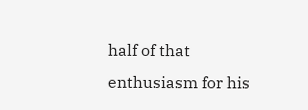half of that enthusiasm for his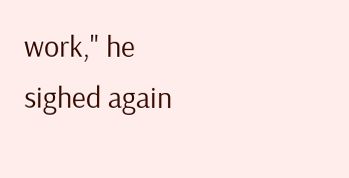work," he sighed again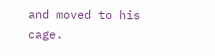and moved to his cage.